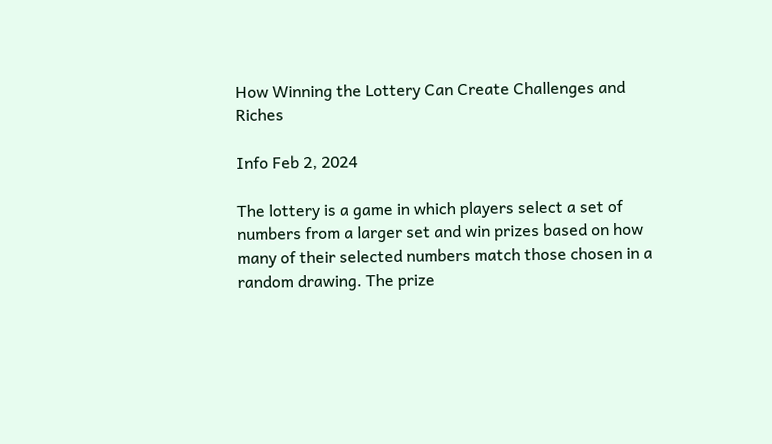How Winning the Lottery Can Create Challenges and Riches

Info Feb 2, 2024

The lottery is a game in which players select a set of numbers from a larger set and win prizes based on how many of their selected numbers match those chosen in a random drawing. The prize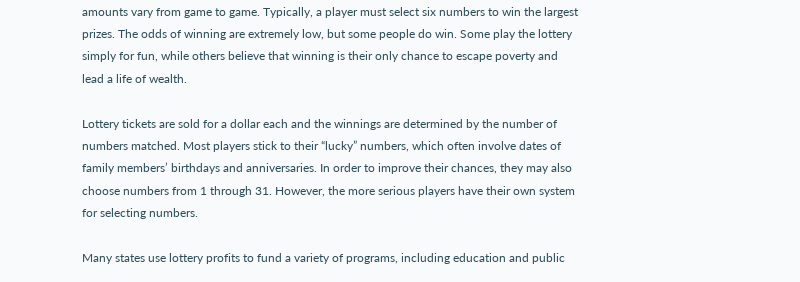amounts vary from game to game. Typically, a player must select six numbers to win the largest prizes. The odds of winning are extremely low, but some people do win. Some play the lottery simply for fun, while others believe that winning is their only chance to escape poverty and lead a life of wealth.

Lottery tickets are sold for a dollar each and the winnings are determined by the number of numbers matched. Most players stick to their “lucky” numbers, which often involve dates of family members’ birthdays and anniversaries. In order to improve their chances, they may also choose numbers from 1 through 31. However, the more serious players have their own system for selecting numbers.

Many states use lottery profits to fund a variety of programs, including education and public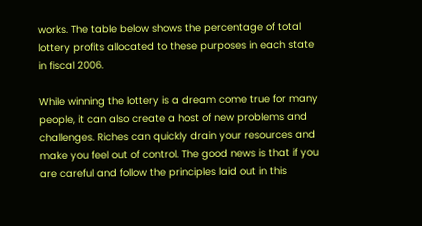works. The table below shows the percentage of total lottery profits allocated to these purposes in each state in fiscal 2006.

While winning the lottery is a dream come true for many people, it can also create a host of new problems and challenges. Riches can quickly drain your resources and make you feel out of control. The good news is that if you are careful and follow the principles laid out in this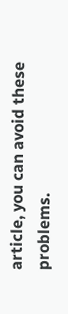article, you can avoid these problems.